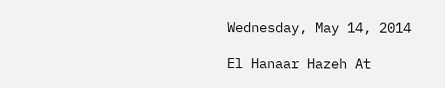Wednesday, May 14, 2014

El Hanaar Hazeh At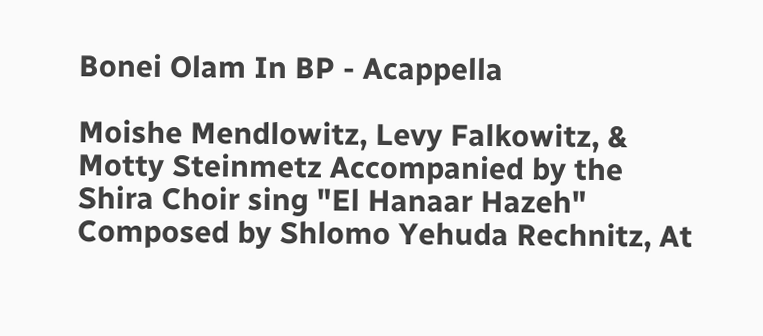Bonei Olam In BP - Acappella

Moishe Mendlowitz, Levy Falkowitz, & Motty Steinmetz Accompanied by the Shira Choir sing "El Hanaar Hazeh" Composed by Shlomo Yehuda Rechnitz, At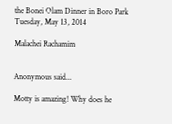the Bonei Olam Dinner in Boro Park Tuesday, May 13, 2014

Malachei Rachamim


Anonymous said...

Motty is amazing! Why does he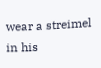wear a streimel in his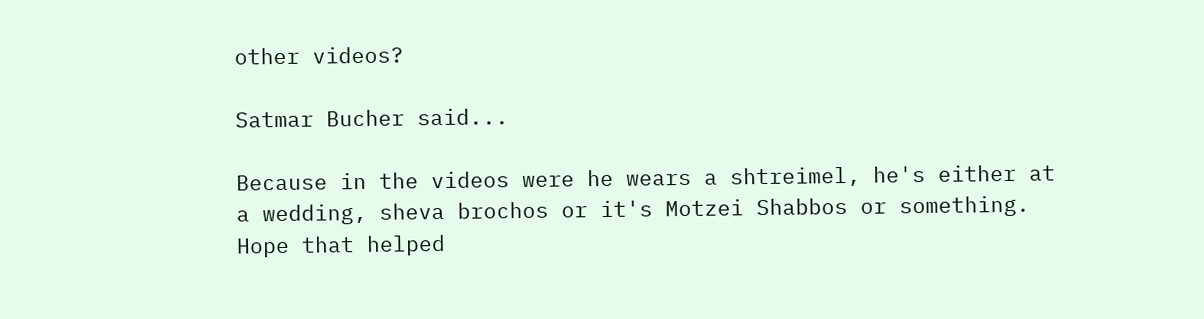other videos?

Satmar Bucher said...

Because in the videos were he wears a shtreimel, he's either at a wedding, sheva brochos or it's Motzei Shabbos or something. Hope that helped